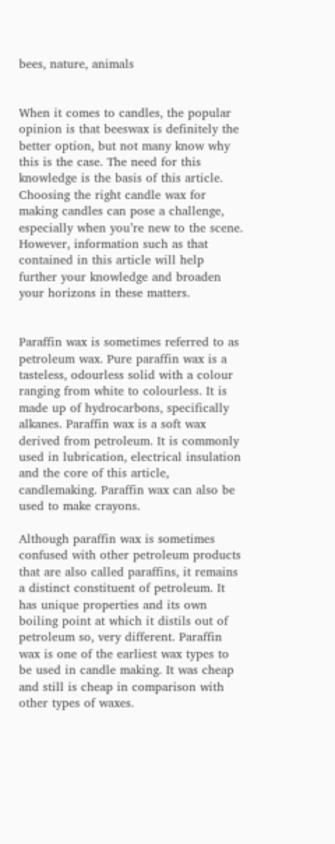bees, nature, animals


When it comes to candles, the popular opinion is that beeswax is definitely the better option, but not many know why this is the case. The need for this knowledge is the basis of this article. Choosing the right candle wax for making candles can pose a challenge, especially when you’re new to the scene. However, information such as that contained in this article will help further your knowledge and broaden your horizons in these matters.


Paraffin wax is sometimes referred to as petroleum wax. Pure paraffin wax is a tasteless, odourless solid with a colour ranging from white to colourless. It is made up of hydrocarbons, specifically alkanes. Paraffin wax is a soft wax derived from petroleum. It is commonly used in lubrication, electrical insulation and the core of this article, candlemaking. Paraffin wax can also be used to make crayons.

Although paraffin wax is sometimes confused with other petroleum products that are also called paraffins, it remains a distinct constituent of petroleum. It has unique properties and its own boiling point at which it distils out of petroleum so, very different. Paraffin wax is one of the earliest wax types to be used in candle making. It was cheap and still is cheap in comparison with other types of waxes.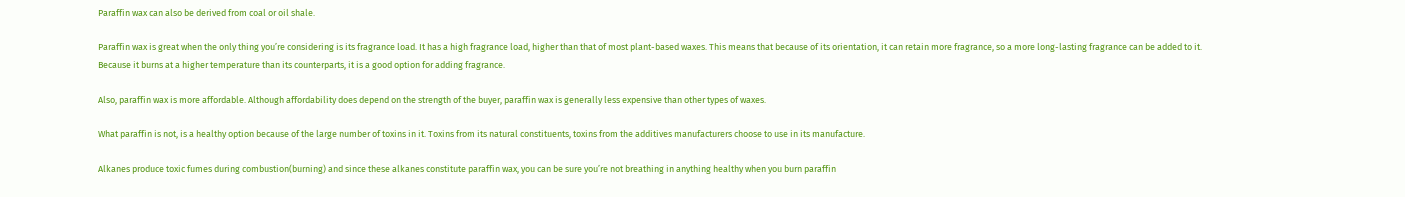Paraffin wax can also be derived from coal or oil shale.

Paraffin wax is great when the only thing you’re considering is its fragrance load. It has a high fragrance load, higher than that of most plant-based waxes. This means that because of its orientation, it can retain more fragrance, so a more long-lasting fragrance can be added to it. Because it burns at a higher temperature than its counterparts, it is a good option for adding fragrance.

Also, paraffin wax is more affordable. Although affordability does depend on the strength of the buyer, paraffin wax is generally less expensive than other types of waxes.

What paraffin is not, is a healthy option because of the large number of toxins in it. Toxins from its natural constituents, toxins from the additives manufacturers choose to use in its manufacture.

Alkanes produce toxic fumes during combustion(burning) and since these alkanes constitute paraffin wax, you can be sure you’re not breathing in anything healthy when you burn paraffin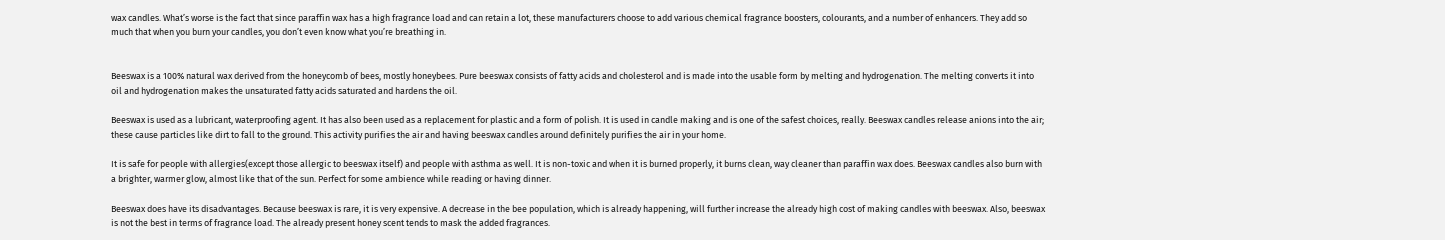wax candles. What’s worse is the fact that since paraffin wax has a high fragrance load and can retain a lot, these manufacturers choose to add various chemical fragrance boosters, colourants, and a number of enhancers. They add so much that when you burn your candles, you don’t even know what you’re breathing in.


Beeswax is a 100% natural wax derived from the honeycomb of bees, mostly honeybees. Pure beeswax consists of fatty acids and cholesterol and is made into the usable form by melting and hydrogenation. The melting converts it into oil and hydrogenation makes the unsaturated fatty acids saturated and hardens the oil.

Beeswax is used as a lubricant, waterproofing agent. It has also been used as a replacement for plastic and a form of polish. It is used in candle making and is one of the safest choices, really. Beeswax candles release anions into the air; these cause particles like dirt to fall to the ground. This activity purifies the air and having beeswax candles around definitely purifies the air in your home.

It is safe for people with allergies(except those allergic to beeswax itself) and people with asthma as well. It is non-toxic and when it is burned properly, it burns clean, way cleaner than paraffin wax does. Beeswax candles also burn with a brighter, warmer glow, almost like that of the sun. Perfect for some ambience while reading or having dinner.

Beeswax does have its disadvantages. Because beeswax is rare, it is very expensive. A decrease in the bee population, which is already happening, will further increase the already high cost of making candles with beeswax. Also, beeswax is not the best in terms of fragrance load. The already present honey scent tends to mask the added fragrances.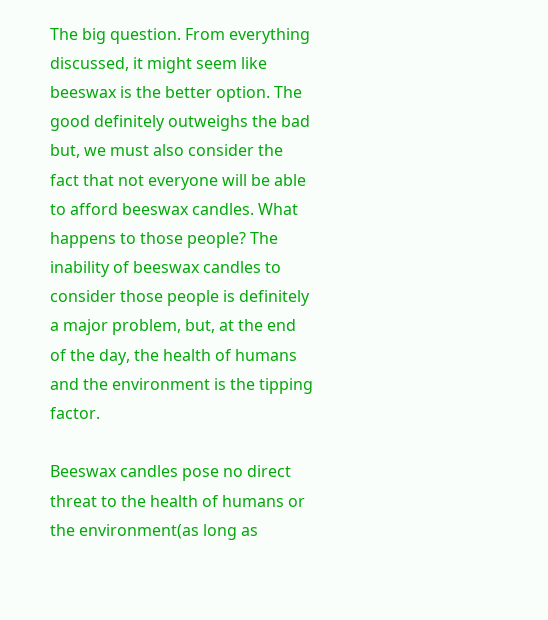The big question. From everything discussed, it might seem like beeswax is the better option. The good definitely outweighs the bad but, we must also consider the fact that not everyone will be able to afford beeswax candles. What happens to those people? The inability of beeswax candles to consider those people is definitely a major problem, but, at the end of the day, the health of humans and the environment is the tipping factor.

Beeswax candles pose no direct threat to the health of humans or the environment(as long as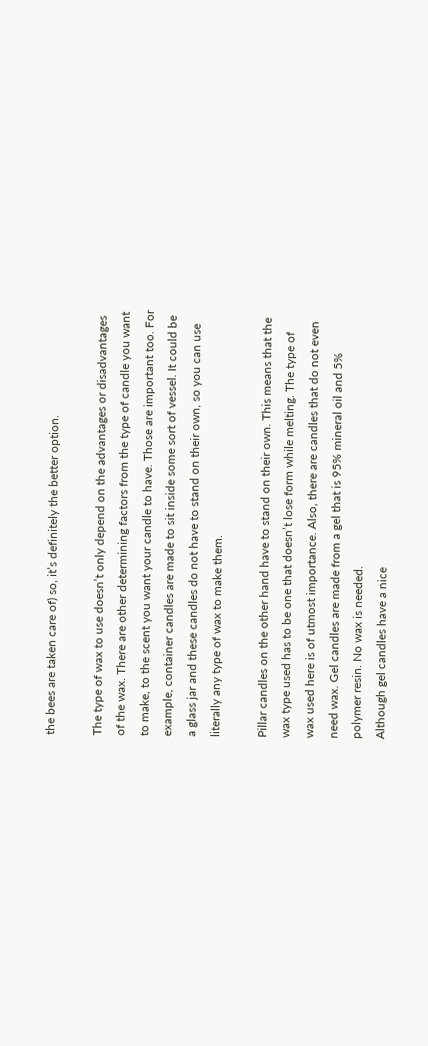the bees are taken care of) so, it’s definitely the better option.

The type of wax to use doesn’t only depend on the advantages or disadvantages of the wax. There are other determining factors from the type of candle you want to make, to the scent you want your candle to have. Those are important too. For example, container candles are made to sit inside some sort of vessel. It could be a glass jar and these candles do not have to stand on their own, so you can use literally any type of wax to make them.

Pillar candles on the other hand have to stand on their own. This means that the wax type used has to be one that doesn’t lose form while melting. The type of wax used here is of utmost importance. Also, there are candles that do not even need wax. Gel candles are made from a gel that is 95% mineral oil and 5% polymer resin. No wax is needed.
Although gel candles have a nice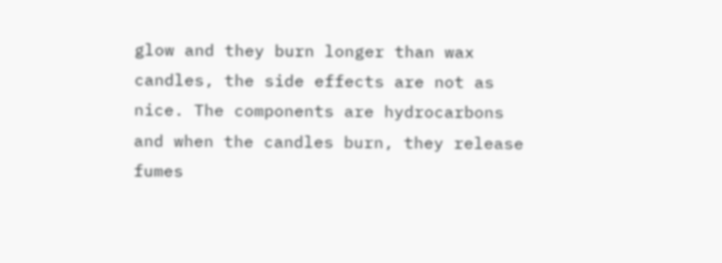glow and they burn longer than wax candles, the side effects are not as nice. The components are hydrocarbons and when the candles burn, they release fumes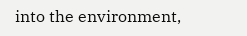into the environment,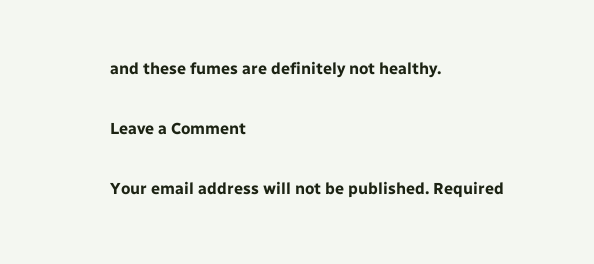and these fumes are definitely not healthy.

Leave a Comment

Your email address will not be published. Required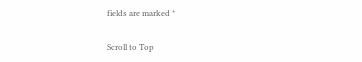fields are marked *

Scroll to Top